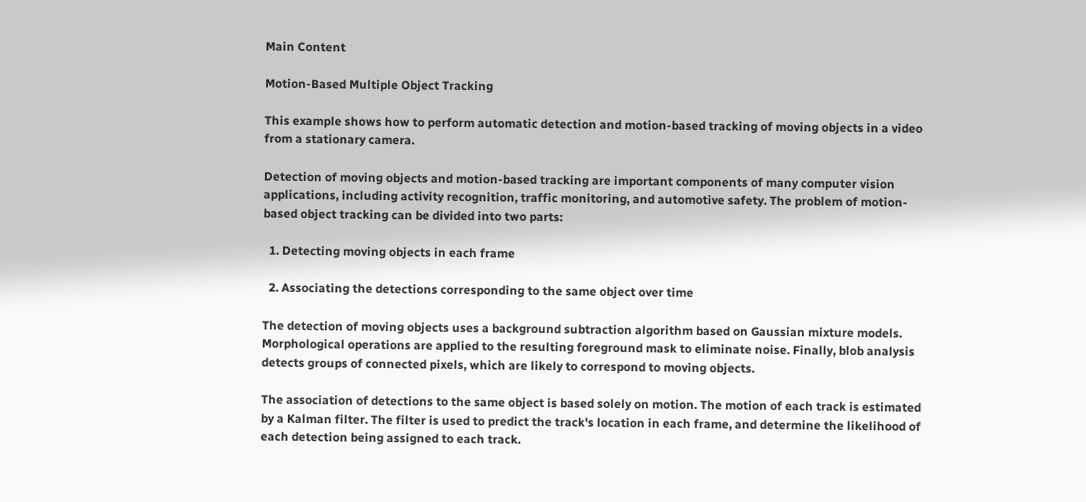Main Content

Motion-Based Multiple Object Tracking

This example shows how to perform automatic detection and motion-based tracking of moving objects in a video from a stationary camera.

Detection of moving objects and motion-based tracking are important components of many computer vision applications, including activity recognition, traffic monitoring, and automotive safety. The problem of motion-based object tracking can be divided into two parts:

  1. Detecting moving objects in each frame

  2. Associating the detections corresponding to the same object over time

The detection of moving objects uses a background subtraction algorithm based on Gaussian mixture models. Morphological operations are applied to the resulting foreground mask to eliminate noise. Finally, blob analysis detects groups of connected pixels, which are likely to correspond to moving objects.

The association of detections to the same object is based solely on motion. The motion of each track is estimated by a Kalman filter. The filter is used to predict the track's location in each frame, and determine the likelihood of each detection being assigned to each track.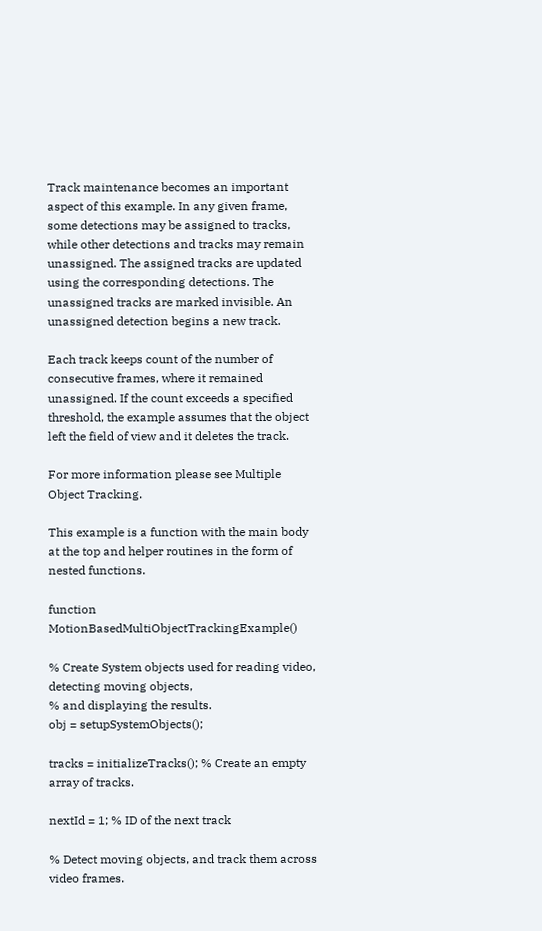Track maintenance becomes an important aspect of this example. In any given frame, some detections may be assigned to tracks, while other detections and tracks may remain unassigned. The assigned tracks are updated using the corresponding detections. The unassigned tracks are marked invisible. An unassigned detection begins a new track.

Each track keeps count of the number of consecutive frames, where it remained unassigned. If the count exceeds a specified threshold, the example assumes that the object left the field of view and it deletes the track.

For more information please see Multiple Object Tracking.

This example is a function with the main body at the top and helper routines in the form of nested functions.

function MotionBasedMultiObjectTrackingExample()

% Create System objects used for reading video, detecting moving objects,
% and displaying the results.
obj = setupSystemObjects();

tracks = initializeTracks(); % Create an empty array of tracks.

nextId = 1; % ID of the next track

% Detect moving objects, and track them across video frames.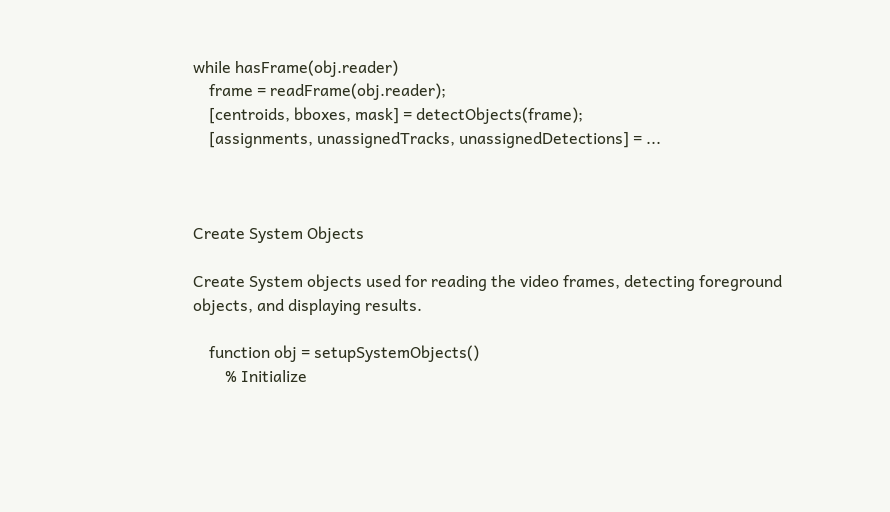while hasFrame(obj.reader)
    frame = readFrame(obj.reader);
    [centroids, bboxes, mask] = detectObjects(frame);
    [assignments, unassignedTracks, unassignedDetections] = ...



Create System Objects

Create System objects used for reading the video frames, detecting foreground objects, and displaying results.

    function obj = setupSystemObjects()
        % Initialize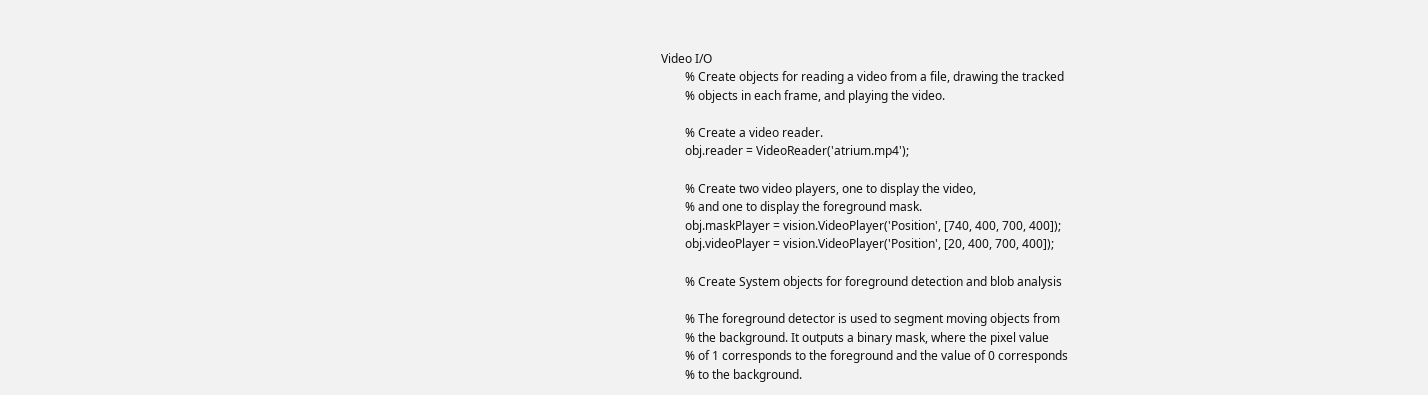Video I/O
        % Create objects for reading a video from a file, drawing the tracked
        % objects in each frame, and playing the video.

        % Create a video reader.
        obj.reader = VideoReader('atrium.mp4');

        % Create two video players, one to display the video,
        % and one to display the foreground mask.
        obj.maskPlayer = vision.VideoPlayer('Position', [740, 400, 700, 400]);
        obj.videoPlayer = vision.VideoPlayer('Position', [20, 400, 700, 400]);

        % Create System objects for foreground detection and blob analysis

        % The foreground detector is used to segment moving objects from
        % the background. It outputs a binary mask, where the pixel value
        % of 1 corresponds to the foreground and the value of 0 corresponds
        % to the background.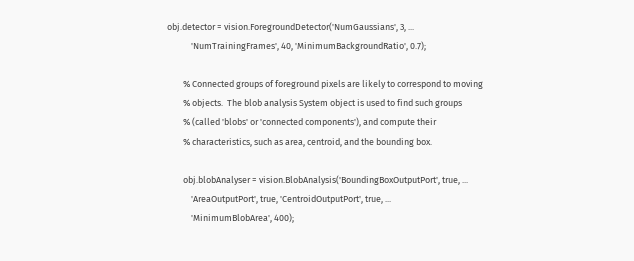obj.detector = vision.ForegroundDetector('NumGaussians', 3, ...
            'NumTrainingFrames', 40, 'MinimumBackgroundRatio', 0.7);

        % Connected groups of foreground pixels are likely to correspond to moving
        % objects.  The blob analysis System object is used to find such groups
        % (called 'blobs' or 'connected components'), and compute their
        % characteristics, such as area, centroid, and the bounding box.

        obj.blobAnalyser = vision.BlobAnalysis('BoundingBoxOutputPort', true, ...
            'AreaOutputPort', true, 'CentroidOutputPort', true, ...
            'MinimumBlobArea', 400);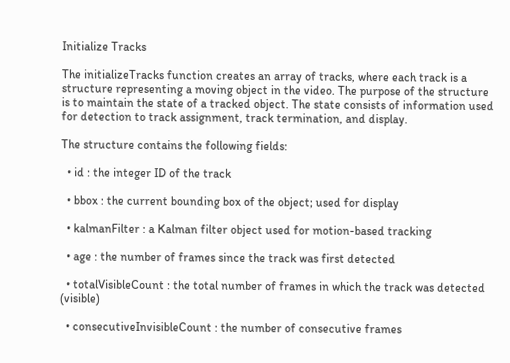Initialize Tracks

The initializeTracks function creates an array of tracks, where each track is a structure representing a moving object in the video. The purpose of the structure is to maintain the state of a tracked object. The state consists of information used for detection to track assignment, track termination, and display.

The structure contains the following fields:

  • id : the integer ID of the track

  • bbox : the current bounding box of the object; used for display

  • kalmanFilter : a Kalman filter object used for motion-based tracking

  • age : the number of frames since the track was first detected

  • totalVisibleCount : the total number of frames in which the track was detected (visible)

  • consecutiveInvisibleCount : the number of consecutive frames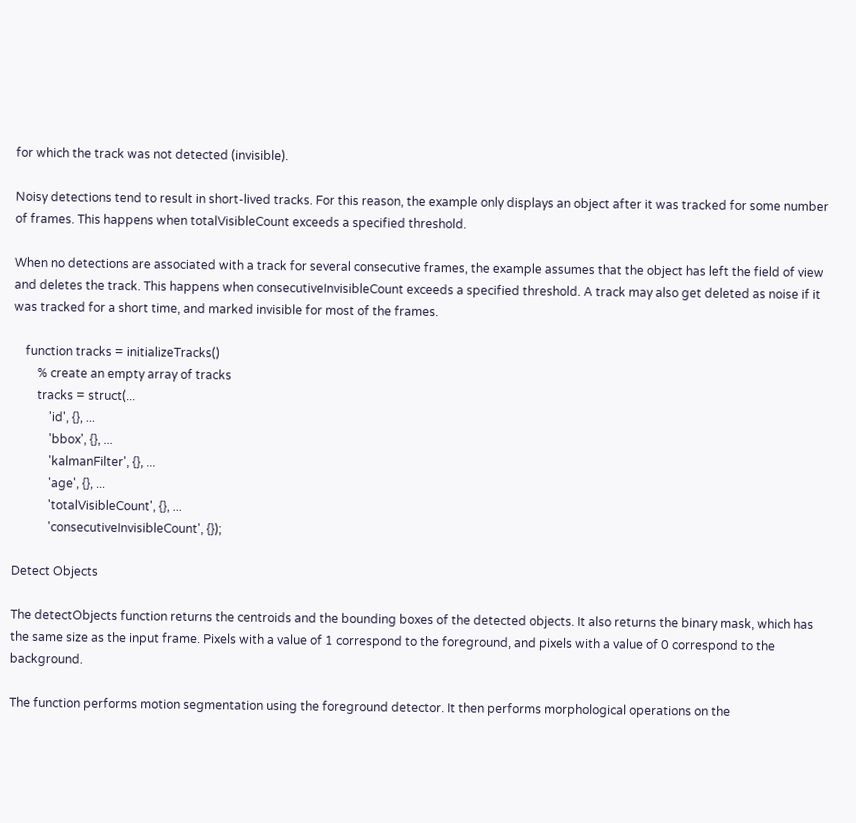for which the track was not detected (invisible).

Noisy detections tend to result in short-lived tracks. For this reason, the example only displays an object after it was tracked for some number of frames. This happens when totalVisibleCount exceeds a specified threshold.

When no detections are associated with a track for several consecutive frames, the example assumes that the object has left the field of view and deletes the track. This happens when consecutiveInvisibleCount exceeds a specified threshold. A track may also get deleted as noise if it was tracked for a short time, and marked invisible for most of the frames.

    function tracks = initializeTracks()
        % create an empty array of tracks
        tracks = struct(...
            'id', {}, ...
            'bbox', {}, ...
            'kalmanFilter', {}, ...
            'age', {}, ...
            'totalVisibleCount', {}, ...
            'consecutiveInvisibleCount', {});

Detect Objects

The detectObjects function returns the centroids and the bounding boxes of the detected objects. It also returns the binary mask, which has the same size as the input frame. Pixels with a value of 1 correspond to the foreground, and pixels with a value of 0 correspond to the background.

The function performs motion segmentation using the foreground detector. It then performs morphological operations on the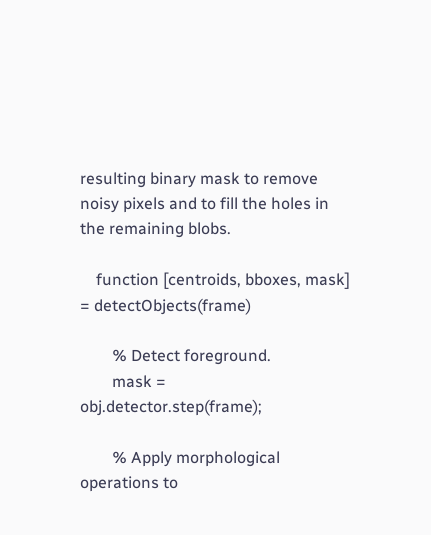resulting binary mask to remove noisy pixels and to fill the holes in the remaining blobs.

    function [centroids, bboxes, mask] = detectObjects(frame)

        % Detect foreground.
        mask = obj.detector.step(frame);

        % Apply morphological operations to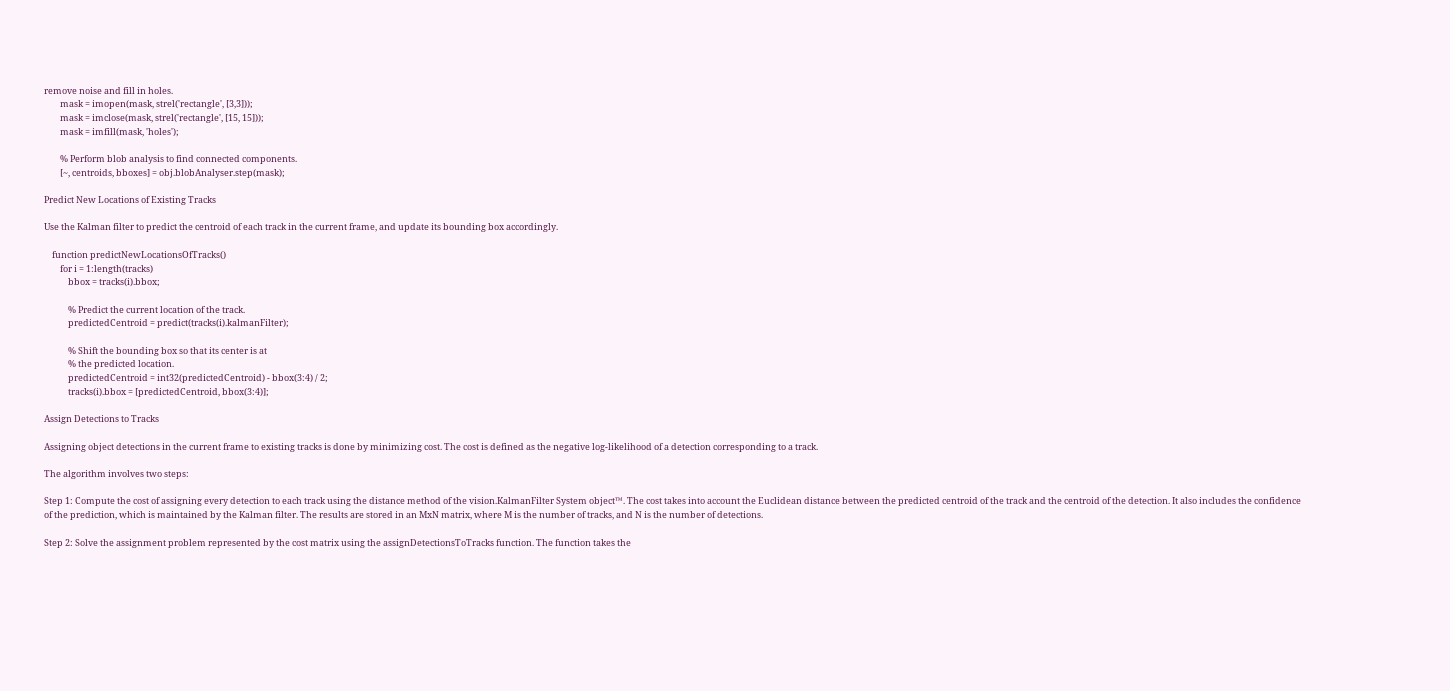remove noise and fill in holes.
        mask = imopen(mask, strel('rectangle', [3,3]));
        mask = imclose(mask, strel('rectangle', [15, 15]));
        mask = imfill(mask, 'holes');

        % Perform blob analysis to find connected components.
        [~, centroids, bboxes] = obj.blobAnalyser.step(mask);

Predict New Locations of Existing Tracks

Use the Kalman filter to predict the centroid of each track in the current frame, and update its bounding box accordingly.

    function predictNewLocationsOfTracks()
        for i = 1:length(tracks)
            bbox = tracks(i).bbox;

            % Predict the current location of the track.
            predictedCentroid = predict(tracks(i).kalmanFilter);

            % Shift the bounding box so that its center is at
            % the predicted location.
            predictedCentroid = int32(predictedCentroid) - bbox(3:4) / 2;
            tracks(i).bbox = [predictedCentroid, bbox(3:4)];

Assign Detections to Tracks

Assigning object detections in the current frame to existing tracks is done by minimizing cost. The cost is defined as the negative log-likelihood of a detection corresponding to a track.

The algorithm involves two steps:

Step 1: Compute the cost of assigning every detection to each track using the distance method of the vision.KalmanFilter System object™. The cost takes into account the Euclidean distance between the predicted centroid of the track and the centroid of the detection. It also includes the confidence of the prediction, which is maintained by the Kalman filter. The results are stored in an MxN matrix, where M is the number of tracks, and N is the number of detections.

Step 2: Solve the assignment problem represented by the cost matrix using the assignDetectionsToTracks function. The function takes the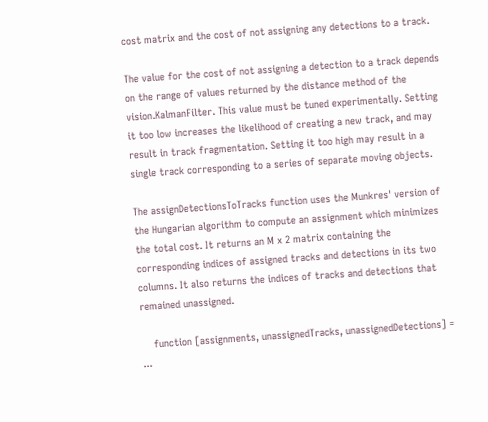cost matrix and the cost of not assigning any detections to a track.

The value for the cost of not assigning a detection to a track depends on the range of values returned by the distance method of the vision.KalmanFilter. This value must be tuned experimentally. Setting it too low increases the likelihood of creating a new track, and may result in track fragmentation. Setting it too high may result in a single track corresponding to a series of separate moving objects.

The assignDetectionsToTracks function uses the Munkres' version of the Hungarian algorithm to compute an assignment which minimizes the total cost. It returns an M x 2 matrix containing the corresponding indices of assigned tracks and detections in its two columns. It also returns the indices of tracks and detections that remained unassigned.

    function [assignments, unassignedTracks, unassignedDetections] = ...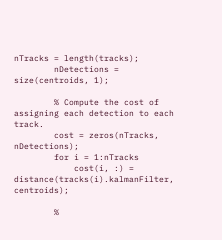nTracks = length(tracks);
        nDetections = size(centroids, 1);

        % Compute the cost of assigning each detection to each track.
        cost = zeros(nTracks, nDetections);
        for i = 1:nTracks
            cost(i, :) = distance(tracks(i).kalmanFilter, centroids);

        %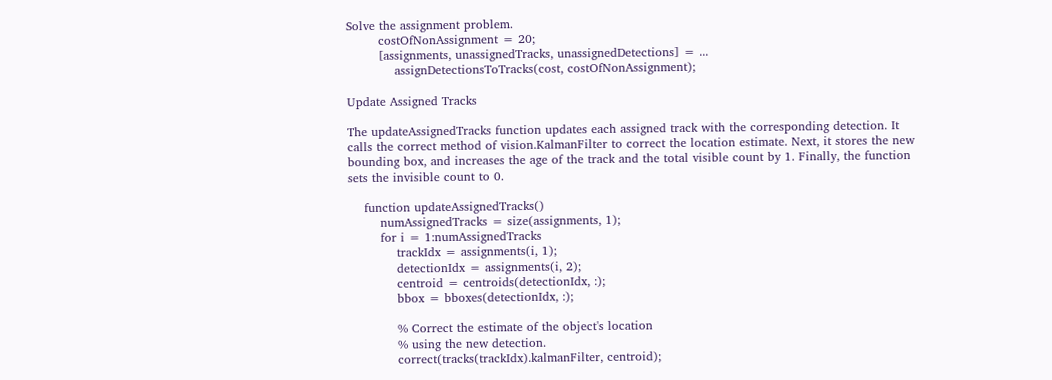Solve the assignment problem.
        costOfNonAssignment = 20;
        [assignments, unassignedTracks, unassignedDetections] = ...
            assignDetectionsToTracks(cost, costOfNonAssignment);

Update Assigned Tracks

The updateAssignedTracks function updates each assigned track with the corresponding detection. It calls the correct method of vision.KalmanFilter to correct the location estimate. Next, it stores the new bounding box, and increases the age of the track and the total visible count by 1. Finally, the function sets the invisible count to 0.

    function updateAssignedTracks()
        numAssignedTracks = size(assignments, 1);
        for i = 1:numAssignedTracks
            trackIdx = assignments(i, 1);
            detectionIdx = assignments(i, 2);
            centroid = centroids(detectionIdx, :);
            bbox = bboxes(detectionIdx, :);

            % Correct the estimate of the object's location
            % using the new detection.
            correct(tracks(trackIdx).kalmanFilter, centroid);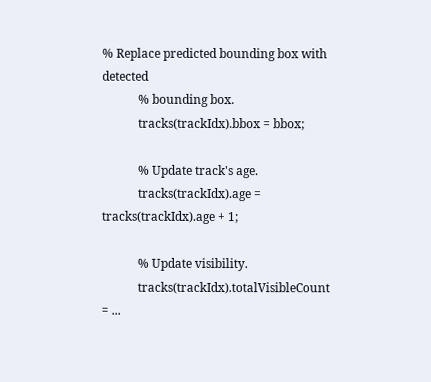% Replace predicted bounding box with detected
            % bounding box.
            tracks(trackIdx).bbox = bbox;

            % Update track's age.
            tracks(trackIdx).age = tracks(trackIdx).age + 1;

            % Update visibility.
            tracks(trackIdx).totalVisibleCount = ...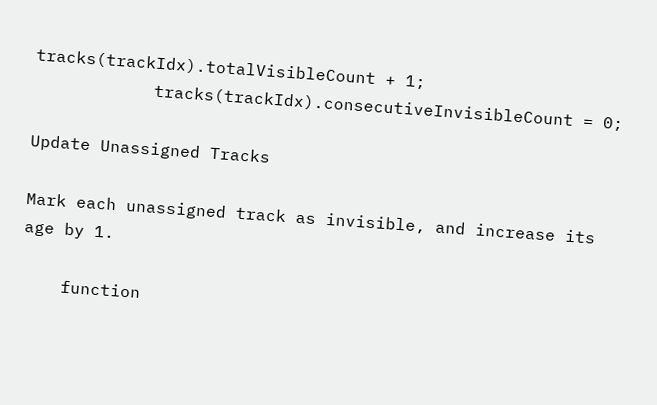tracks(trackIdx).totalVisibleCount + 1;
            tracks(trackIdx).consecutiveInvisibleCount = 0;

Update Unassigned Tracks

Mark each unassigned track as invisible, and increase its age by 1.

    function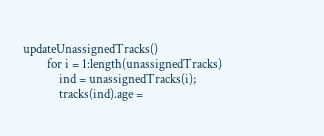updateUnassignedTracks()
        for i = 1:length(unassignedTracks)
            ind = unassignedTracks(i);
            tracks(ind).age =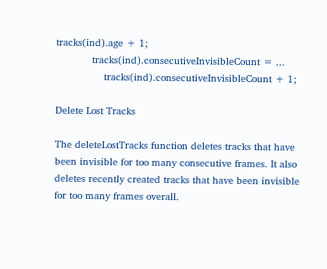tracks(ind).age + 1;
            tracks(ind).consecutiveInvisibleCount = ...
                tracks(ind).consecutiveInvisibleCount + 1;

Delete Lost Tracks

The deleteLostTracks function deletes tracks that have been invisible for too many consecutive frames. It also deletes recently created tracks that have been invisible for too many frames overall.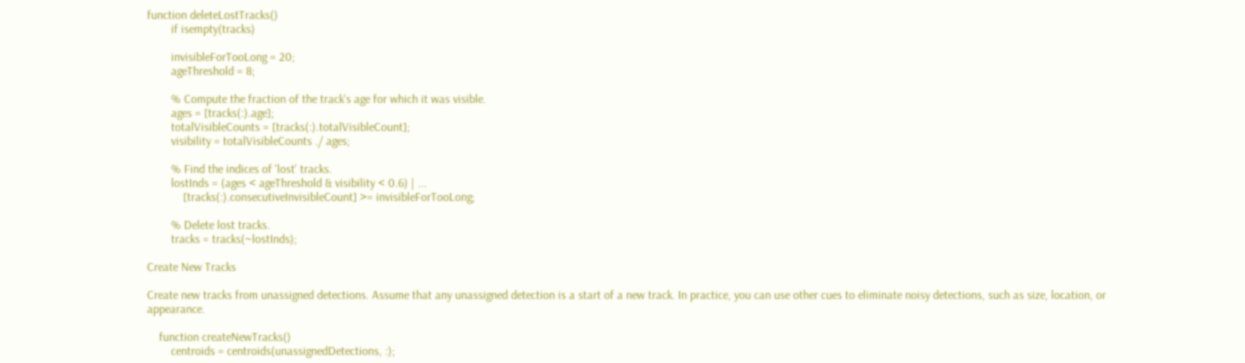function deleteLostTracks()
        if isempty(tracks)

        invisibleForTooLong = 20;
        ageThreshold = 8;

        % Compute the fraction of the track's age for which it was visible.
        ages = [tracks(:).age];
        totalVisibleCounts = [tracks(:).totalVisibleCount];
        visibility = totalVisibleCounts ./ ages;

        % Find the indices of 'lost' tracks.
        lostInds = (ages < ageThreshold & visibility < 0.6) | ...
            [tracks(:).consecutiveInvisibleCount] >= invisibleForTooLong;

        % Delete lost tracks.
        tracks = tracks(~lostInds);

Create New Tracks

Create new tracks from unassigned detections. Assume that any unassigned detection is a start of a new track. In practice, you can use other cues to eliminate noisy detections, such as size, location, or appearance.

    function createNewTracks()
        centroids = centroids(unassignedDetections, :);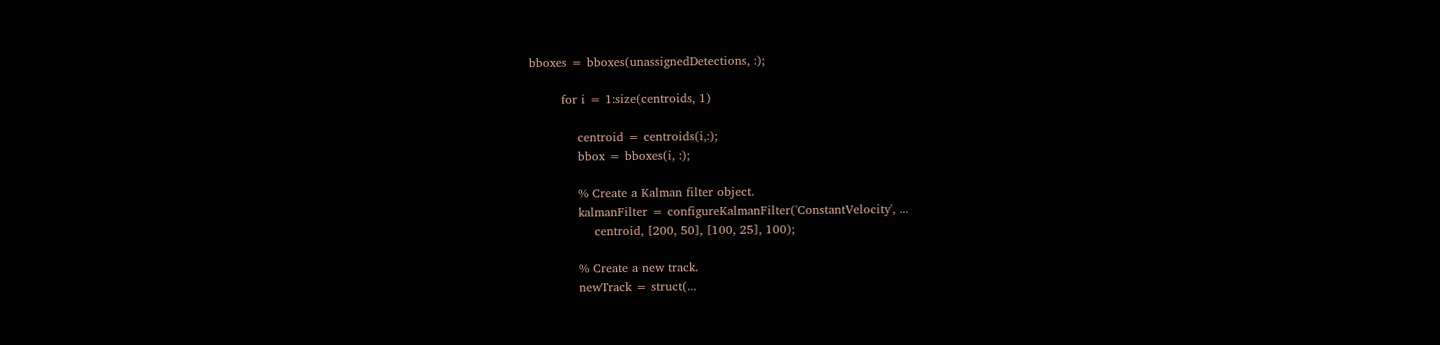bboxes = bboxes(unassignedDetections, :);

        for i = 1:size(centroids, 1)

            centroid = centroids(i,:);
            bbox = bboxes(i, :);

            % Create a Kalman filter object.
            kalmanFilter = configureKalmanFilter('ConstantVelocity', ...
                centroid, [200, 50], [100, 25], 100);

            % Create a new track.
            newTrack = struct(...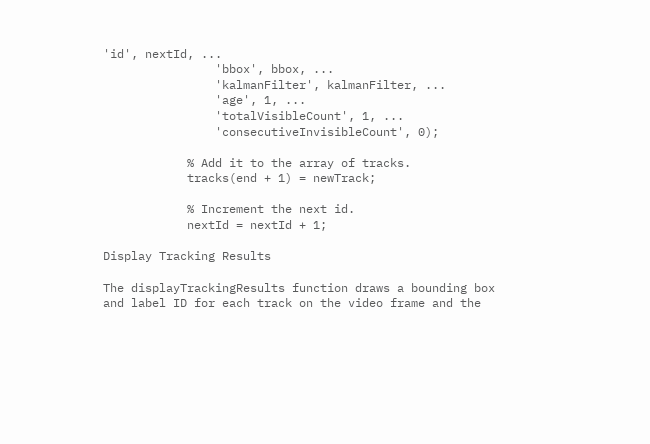'id', nextId, ...
                'bbox', bbox, ...
                'kalmanFilter', kalmanFilter, ...
                'age', 1, ...
                'totalVisibleCount', 1, ...
                'consecutiveInvisibleCount', 0);

            % Add it to the array of tracks.
            tracks(end + 1) = newTrack;

            % Increment the next id.
            nextId = nextId + 1;

Display Tracking Results

The displayTrackingResults function draws a bounding box and label ID for each track on the video frame and the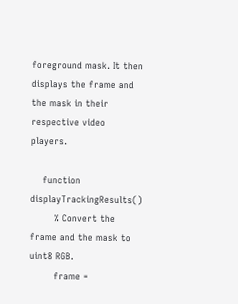foreground mask. It then displays the frame and the mask in their respective video players.

    function displayTrackingResults()
        % Convert the frame and the mask to uint8 RGB.
        frame =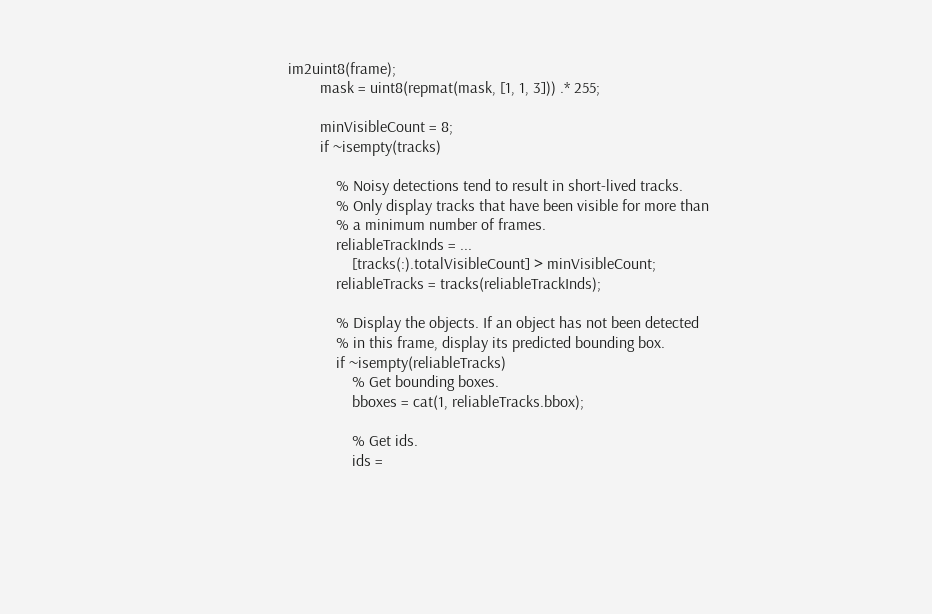im2uint8(frame);
        mask = uint8(repmat(mask, [1, 1, 3])) .* 255;

        minVisibleCount = 8;
        if ~isempty(tracks)

            % Noisy detections tend to result in short-lived tracks.
            % Only display tracks that have been visible for more than
            % a minimum number of frames.
            reliableTrackInds = ...
                [tracks(:).totalVisibleCount] > minVisibleCount;
            reliableTracks = tracks(reliableTrackInds);

            % Display the objects. If an object has not been detected
            % in this frame, display its predicted bounding box.
            if ~isempty(reliableTracks)
                % Get bounding boxes.
                bboxes = cat(1, reliableTracks.bbox);

                % Get ids.
                ids =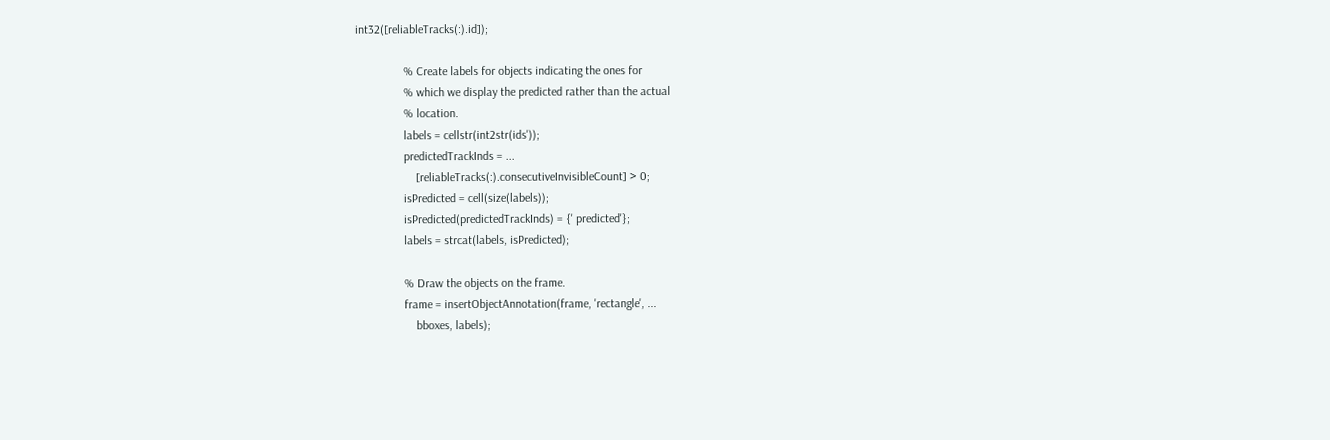int32([reliableTracks(:).id]);

                % Create labels for objects indicating the ones for
                % which we display the predicted rather than the actual
                % location.
                labels = cellstr(int2str(ids'));
                predictedTrackInds = ...
                    [reliableTracks(:).consecutiveInvisibleCount] > 0;
                isPredicted = cell(size(labels));
                isPredicted(predictedTrackInds) = {' predicted'};
                labels = strcat(labels, isPredicted);

                % Draw the objects on the frame.
                frame = insertObjectAnnotation(frame, 'rectangle', ...
                    bboxes, labels);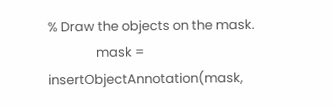% Draw the objects on the mask.
                mask = insertObjectAnnotation(mask,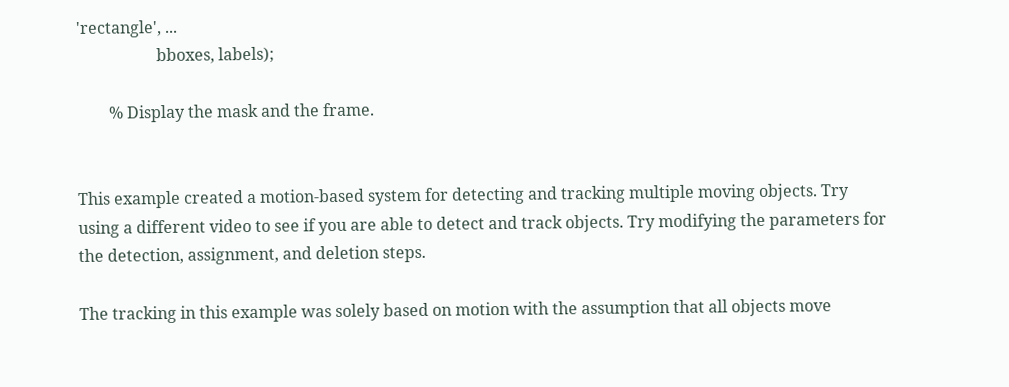'rectangle', ...
                    bboxes, labels);

        % Display the mask and the frame.


This example created a motion-based system for detecting and tracking multiple moving objects. Try using a different video to see if you are able to detect and track objects. Try modifying the parameters for the detection, assignment, and deletion steps.

The tracking in this example was solely based on motion with the assumption that all objects move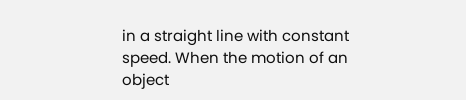in a straight line with constant speed. When the motion of an object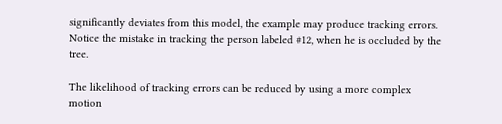significantly deviates from this model, the example may produce tracking errors. Notice the mistake in tracking the person labeled #12, when he is occluded by the tree.

The likelihood of tracking errors can be reduced by using a more complex motion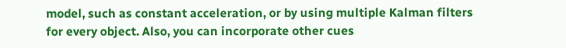model, such as constant acceleration, or by using multiple Kalman filters for every object. Also, you can incorporate other cues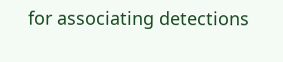for associating detections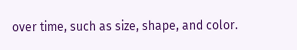over time, such as size, shape, and color.